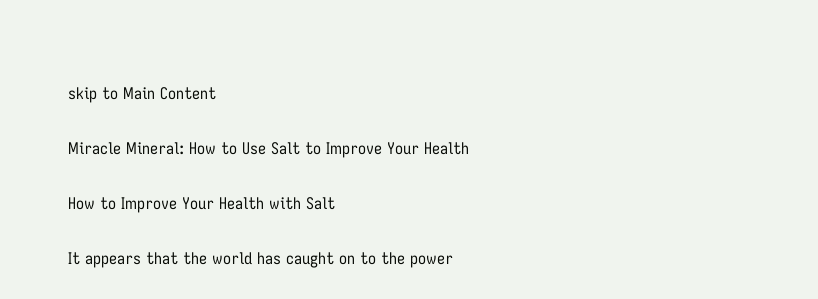skip to Main Content

Miracle Mineral: How to Use Salt to Improve Your Health

How to Improve Your Health with Salt

It appears that the world has caught on to the power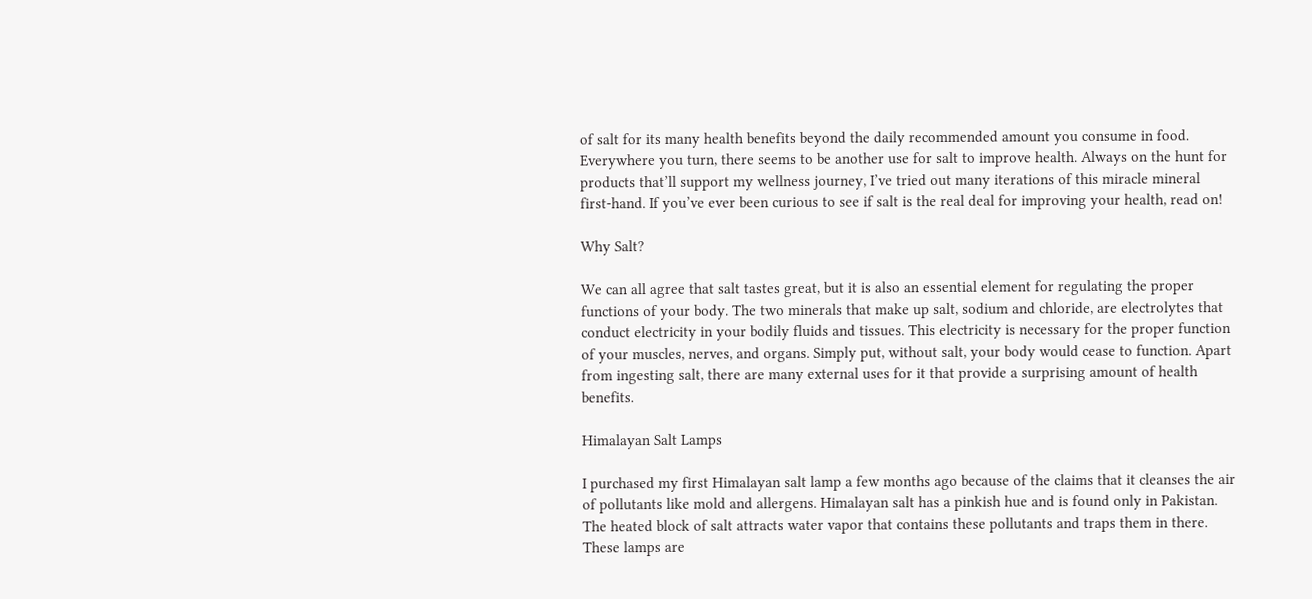of salt for its many health benefits beyond the daily recommended amount you consume in food. Everywhere you turn, there seems to be another use for salt to improve health. Always on the hunt for products that’ll support my wellness journey, I’ve tried out many iterations of this miracle mineral first-hand. If you’ve ever been curious to see if salt is the real deal for improving your health, read on!

Why Salt?

We can all agree that salt tastes great, but it is also an essential element for regulating the proper functions of your body. The two minerals that make up salt, sodium and chloride, are electrolytes that conduct electricity in your bodily fluids and tissues. This electricity is necessary for the proper function of your muscles, nerves, and organs. Simply put, without salt, your body would cease to function. Apart from ingesting salt, there are many external uses for it that provide a surprising amount of health benefits.

Himalayan Salt Lamps

I purchased my first Himalayan salt lamp a few months ago because of the claims that it cleanses the air of pollutants like mold and allergens. Himalayan salt has a pinkish hue and is found only in Pakistan. The heated block of salt attracts water vapor that contains these pollutants and traps them in there. These lamps are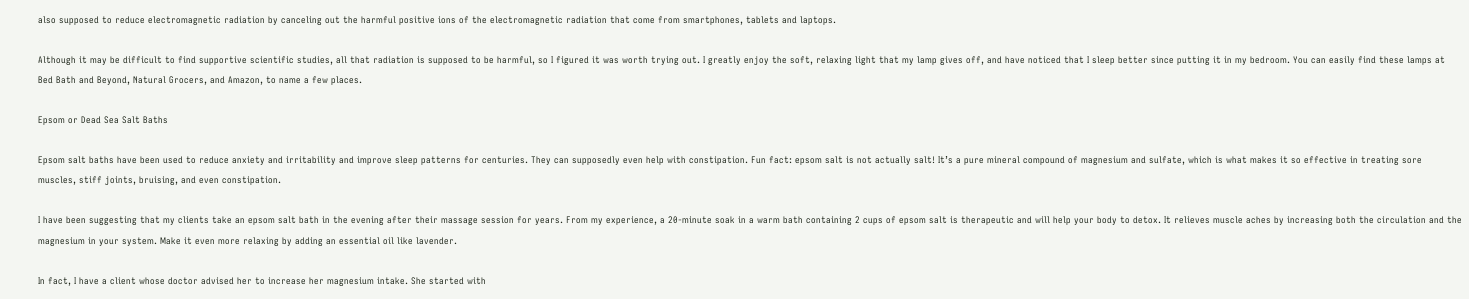also supposed to reduce electromagnetic radiation by canceling out the harmful positive ions of the electromagnetic radiation that come from smartphones, tablets and laptops.

Although it may be difficult to find supportive scientific studies, all that radiation is supposed to be harmful, so I figured it was worth trying out. I greatly enjoy the soft, relaxing light that my lamp gives off, and have noticed that I sleep better since putting it in my bedroom. You can easily find these lamps at Bed Bath and Beyond, Natural Grocers, and Amazon, to name a few places.

Epsom or Dead Sea Salt Baths

Epsom salt baths have been used to reduce anxiety and irritability and improve sleep patterns for centuries. They can supposedly even help with constipation. Fun fact: epsom salt is not actually salt! It’s a pure mineral compound of magnesium and sulfate, which is what makes it so effective in treating sore muscles, stiff joints, bruising, and even constipation.

I have been suggesting that my clients take an epsom salt bath in the evening after their massage session for years. From my experience, a 20-minute soak in a warm bath containing 2 cups of epsom salt is therapeutic and will help your body to detox. It relieves muscle aches by increasing both the circulation and the magnesium in your system. Make it even more relaxing by adding an essential oil like lavender.

In fact, I have a client whose doctor advised her to increase her magnesium intake. She started with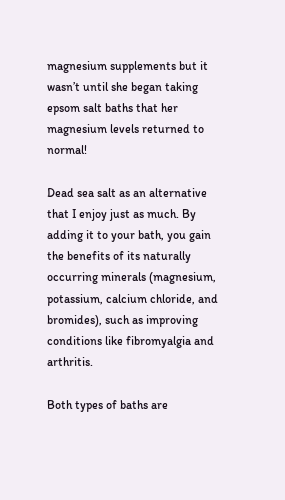magnesium supplements but it wasn’t until she began taking epsom salt baths that her magnesium levels returned to normal!

Dead sea salt as an alternative that I enjoy just as much. By adding it to your bath, you gain the benefits of its naturally occurring minerals (magnesium, potassium, calcium chloride, and bromides), such as improving conditions like fibromyalgia and arthritis.

Both types of baths are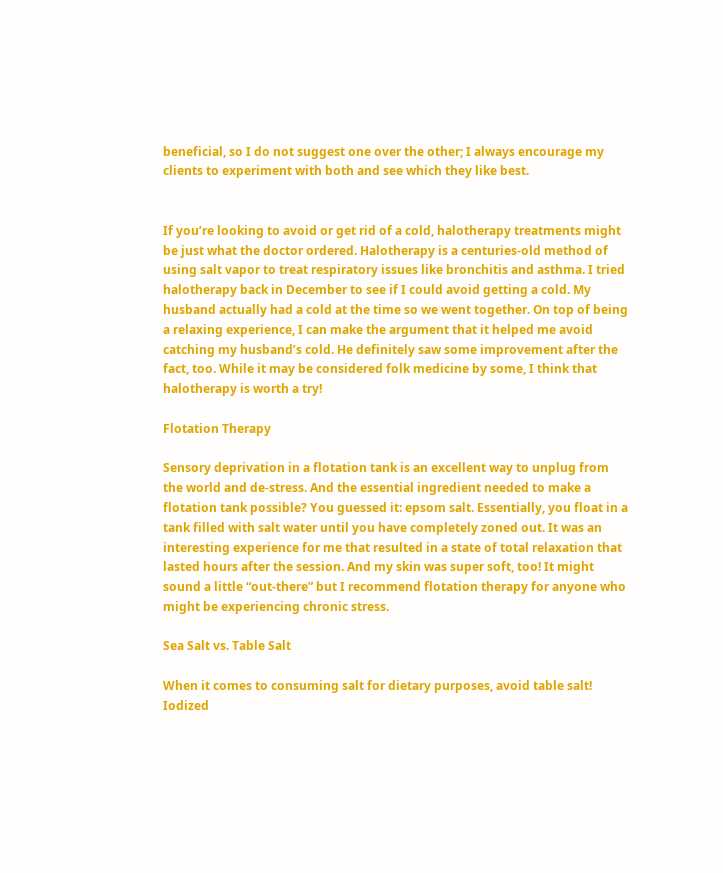beneficial, so I do not suggest one over the other; I always encourage my clients to experiment with both and see which they like best.


If you’re looking to avoid or get rid of a cold, halotherapy treatments might be just what the doctor ordered. Halotherapy is a centuries-old method of using salt vapor to treat respiratory issues like bronchitis and asthma. I tried halotherapy back in December to see if I could avoid getting a cold. My husband actually had a cold at the time so we went together. On top of being a relaxing experience, I can make the argument that it helped me avoid catching my husband’s cold. He definitely saw some improvement after the fact, too. While it may be considered folk medicine by some, I think that halotherapy is worth a try!

Flotation Therapy

Sensory deprivation in a flotation tank is an excellent way to unplug from the world and de-stress. And the essential ingredient needed to make a flotation tank possible? You guessed it: epsom salt. Essentially, you float in a tank filled with salt water until you have completely zoned out. It was an interesting experience for me that resulted in a state of total relaxation that lasted hours after the session. And my skin was super soft, too! It might sound a little “out-there” but I recommend flotation therapy for anyone who might be experiencing chronic stress.

Sea Salt vs. Table Salt

When it comes to consuming salt for dietary purposes, avoid table salt! Iodized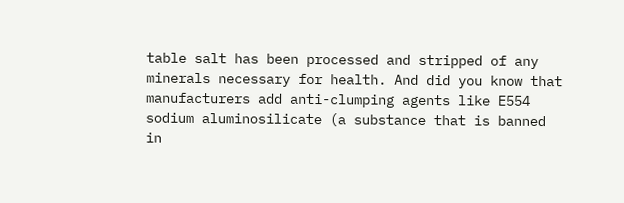table salt has been processed and stripped of any minerals necessary for health. And did you know that manufacturers add anti-clumping agents like E554 sodium aluminosilicate (a substance that is banned in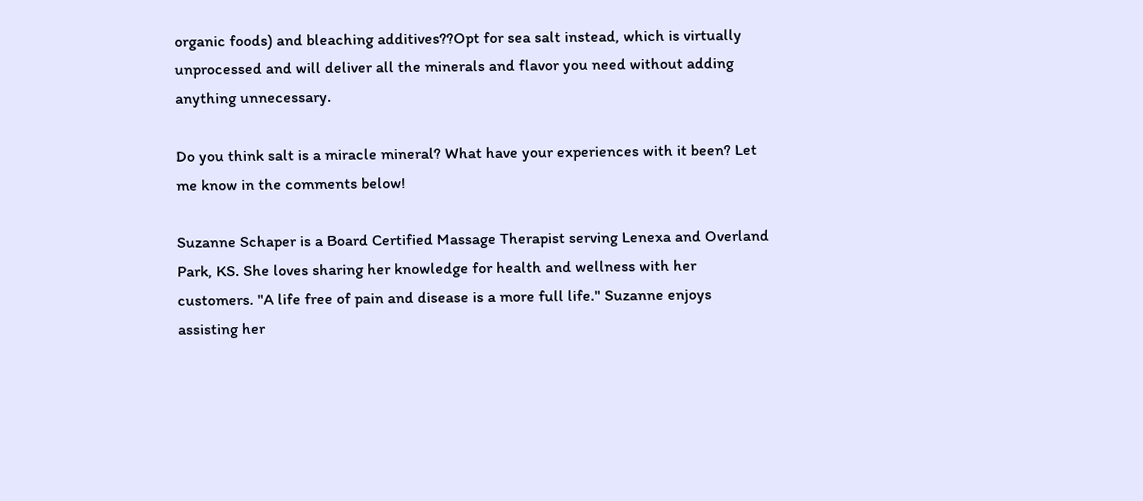organic foods) and bleaching additives??Opt for sea salt instead, which is virtually unprocessed and will deliver all the minerals and flavor you need without adding anything unnecessary.

Do you think salt is a miracle mineral? What have your experiences with it been? Let me know in the comments below!

Suzanne Schaper is a Board Certified Massage Therapist serving Lenexa and Overland Park, KS. She loves sharing her knowledge for health and wellness with her customers. "A life free of pain and disease is a more full life." Suzanne enjoys assisting her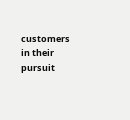customers in their pursuit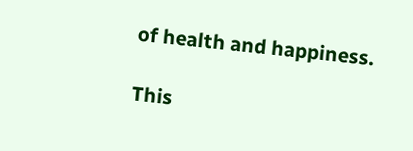of health and happiness.

This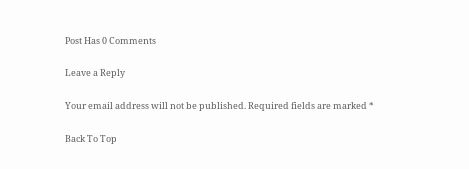Post Has 0 Comments

Leave a Reply

Your email address will not be published. Required fields are marked *

Back To Top